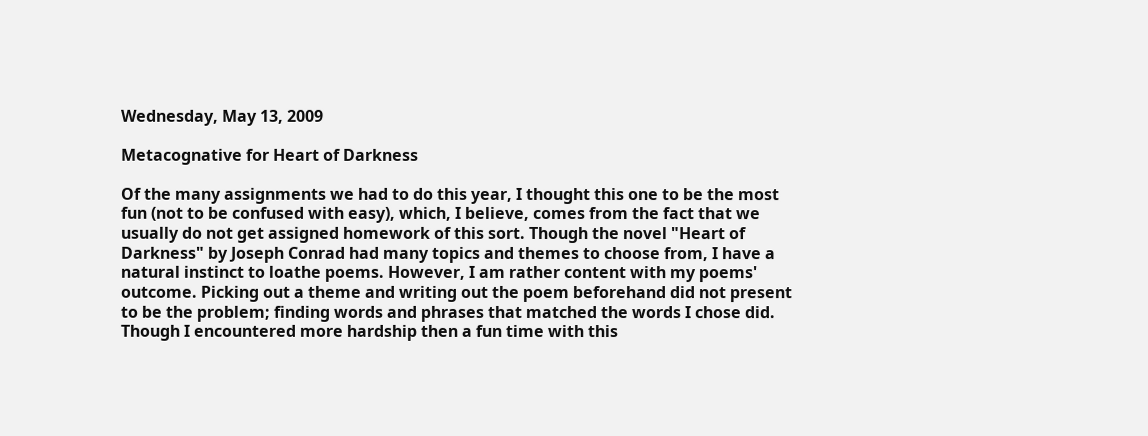Wednesday, May 13, 2009

Metacognative for Heart of Darkness

Of the many assignments we had to do this year, I thought this one to be the most fun (not to be confused with easy), which, I believe, comes from the fact that we usually do not get assigned homework of this sort. Though the novel "Heart of Darkness" by Joseph Conrad had many topics and themes to choose from, I have a natural instinct to loathe poems. However, I am rather content with my poems' outcome. Picking out a theme and writing out the poem beforehand did not present to be the problem; finding words and phrases that matched the words I chose did. Though I encountered more hardship then a fun time with this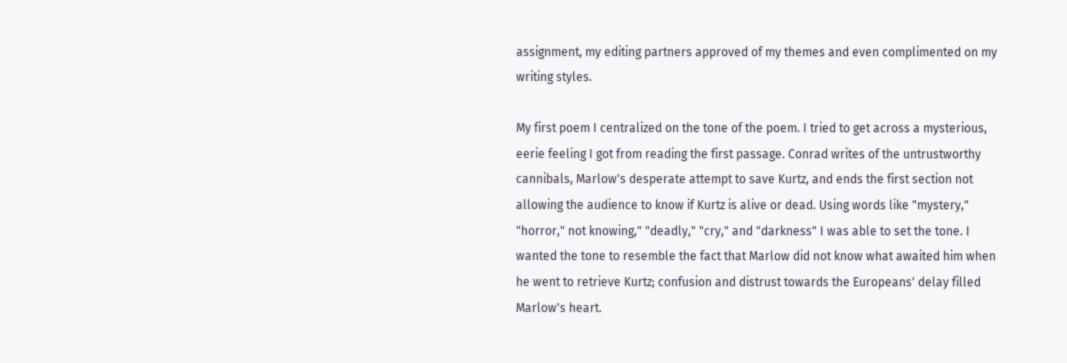assignment, my editing partners approved of my themes and even complimented on my writing styles.

My first poem I centralized on the tone of the poem. I tried to get across a mysterious, eerie feeling I got from reading the first passage. Conrad writes of the untrustworthy cannibals, Marlow's desperate attempt to save Kurtz, and ends the first section not allowing the audience to know if Kurtz is alive or dead. Using words like "mystery," "horror," not knowing," "deadly," "cry," and "darkness" I was able to set the tone. I wanted the tone to resemble the fact that Marlow did not know what awaited him when he went to retrieve Kurtz; confusion and distrust towards the Europeans' delay filled Marlow's heart.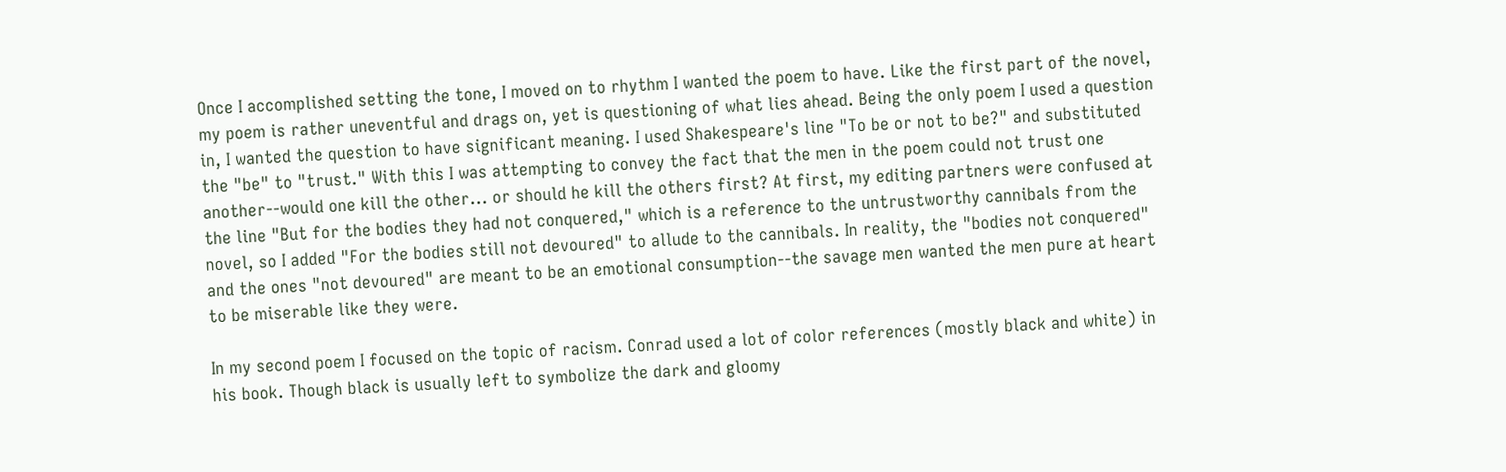Once I accomplished setting the tone, I moved on to rhythm I wanted the poem to have. Like the first part of the novel, my poem is rather uneventful and drags on, yet is questioning of what lies ahead. Being the only poem I used a question in, I wanted the question to have significant meaning. I used Shakespeare's line "To be or not to be?" and substituted the "be" to "trust." With this I was attempting to convey the fact that the men in the poem could not trust one another--would one kill the other... or should he kill the others first? At first, my editing partners were confused at the line "But for the bodies they had not conquered," which is a reference to the untrustworthy cannibals from the novel, so I added "For the bodies still not devoured" to allude to the cannibals. In reality, the "bodies not conquered" and the ones "not devoured" are meant to be an emotional consumption--the savage men wanted the men pure at heart to be miserable like they were.

In my second poem I focused on the topic of racism. Conrad used a lot of color references (mostly black and white) in his book. Though black is usually left to symbolize the dark and gloomy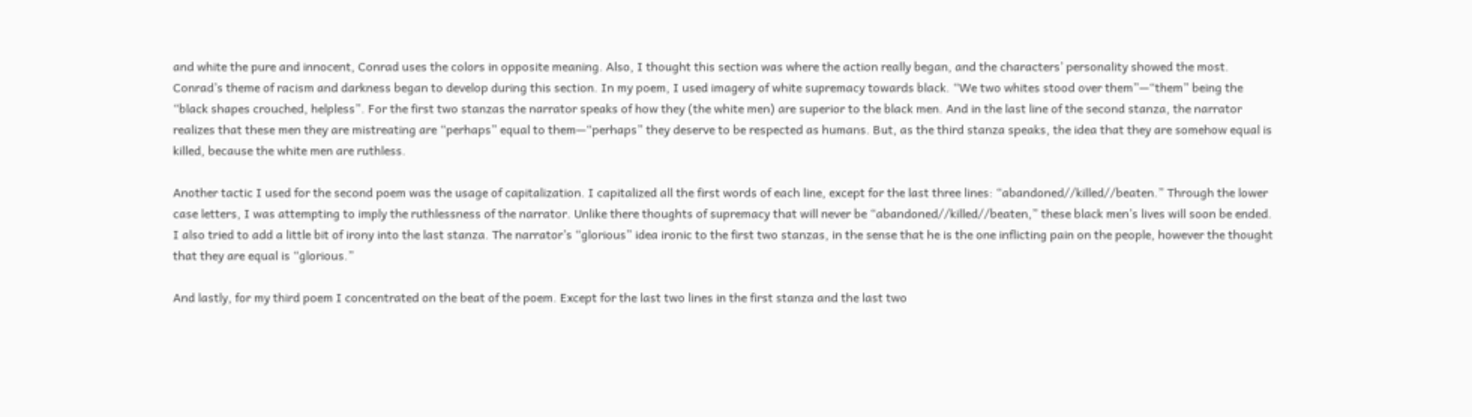and white the pure and innocent, Conrad uses the colors in opposite meaning. Also, I thought this section was where the action really began, and the characters’ personality showed the most. Conrad’s theme of racism and darkness began to develop during this section. In my poem, I used imagery of white supremacy towards black. “We two whites stood over them”—“them” being the “black shapes crouched, helpless”. For the first two stanzas the narrator speaks of how they (the white men) are superior to the black men. And in the last line of the second stanza, the narrator realizes that these men they are mistreating are “perhaps” equal to them—“perhaps” they deserve to be respected as humans. But, as the third stanza speaks, the idea that they are somehow equal is killed, because the white men are ruthless.

Another tactic I used for the second poem was the usage of capitalization. I capitalized all the first words of each line, except for the last three lines: “abandoned//killed//beaten.” Through the lower case letters, I was attempting to imply the ruthlessness of the narrator. Unlike there thoughts of supremacy that will never be “abandoned//killed//beaten,” these black men’s lives will soon be ended. I also tried to add a little bit of irony into the last stanza. The narrator’s “glorious” idea ironic to the first two stanzas, in the sense that he is the one inflicting pain on the people, however the thought that they are equal is “glorious.”

And lastly, for my third poem I concentrated on the beat of the poem. Except for the last two lines in the first stanza and the last two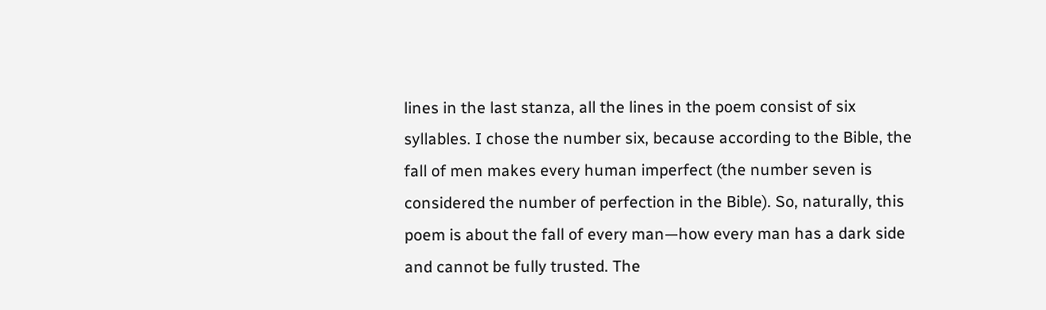lines in the last stanza, all the lines in the poem consist of six syllables. I chose the number six, because according to the Bible, the fall of men makes every human imperfect (the number seven is considered the number of perfection in the Bible). So, naturally, this poem is about the fall of every man—how every man has a dark side and cannot be fully trusted. The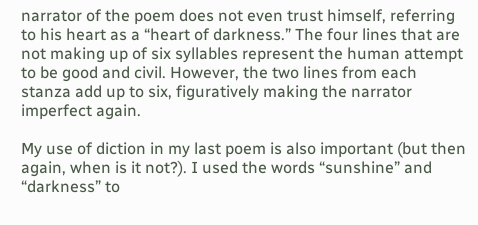narrator of the poem does not even trust himself, referring to his heart as a “heart of darkness.” The four lines that are not making up of six syllables represent the human attempt to be good and civil. However, the two lines from each stanza add up to six, figuratively making the narrator imperfect again.

My use of diction in my last poem is also important (but then again, when is it not?). I used the words “sunshine” and “darkness” to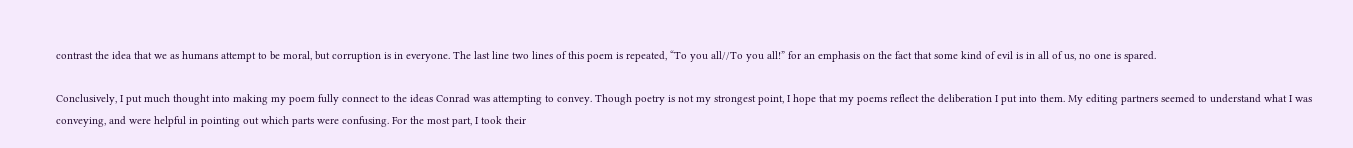contrast the idea that we as humans attempt to be moral, but corruption is in everyone. The last line two lines of this poem is repeated, “To you all//To you all!” for an emphasis on the fact that some kind of evil is in all of us, no one is spared.

Conclusively, I put much thought into making my poem fully connect to the ideas Conrad was attempting to convey. Though poetry is not my strongest point, I hope that my poems reflect the deliberation I put into them. My editing partners seemed to understand what I was conveying, and were helpful in pointing out which parts were confusing. For the most part, I took their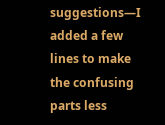suggestions—I added a few lines to make the confusing parts less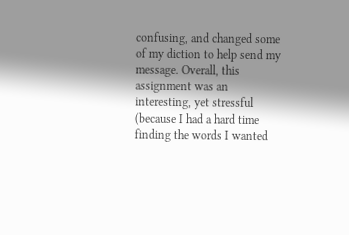confusing, and changed some of my diction to help send my message. Overall, this assignment was an interesting, yet stressful (because I had a hard time finding the words I wanted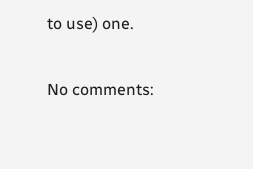to use) one.

No comments: